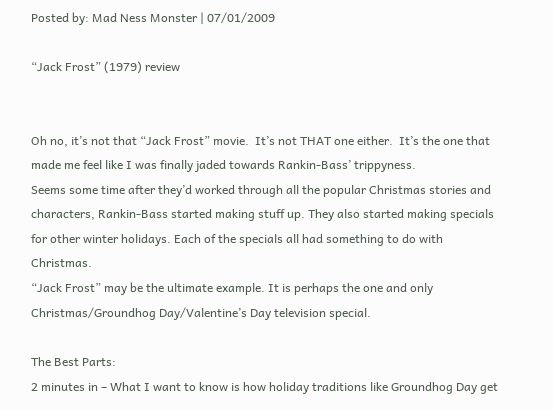Posted by: Mad Ness Monster | 07/01/2009

“Jack Frost” (1979) review


Oh no, it’s not that “Jack Frost” movie.  It’s not THAT one either.  It’s the one that made me feel like I was finally jaded towards Rankin-Bass’ trippyness.
Seems some time after they’d worked through all the popular Christmas stories and characters, Rankin-Bass started making stuff up. They also started making specials for other winter holidays. Each of the specials all had something to do with Christmas.
“Jack Frost” may be the ultimate example. It is perhaps the one and only Christmas/Groundhog Day/Valentine’s Day television special.

The Best Parts:
2 minutes in – What I want to know is how holiday traditions like Groundhog Day get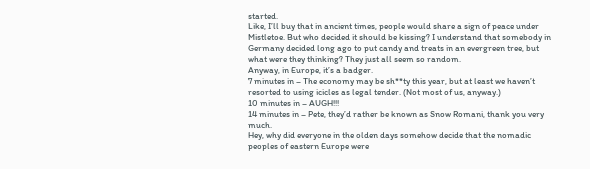started.
Like, I’ll buy that in ancient times, people would share a sign of peace under Mistletoe. But who decided it should be kissing? I understand that somebody in Germany decided long ago to put candy and treats in an evergreen tree, but what were they thinking? They just all seem so random.
Anyway, in Europe, it’s a badger.
7 minutes in – The economy may be sh**ty this year, but at least we haven’t resorted to using icicles as legal tender. (Not most of us, anyway.)
10 minutes in – AUGH!!!
14 minutes in – Pete, they’d rather be known as Snow Romani, thank you very much.
Hey, why did everyone in the olden days somehow decide that the nomadic peoples of eastern Europe were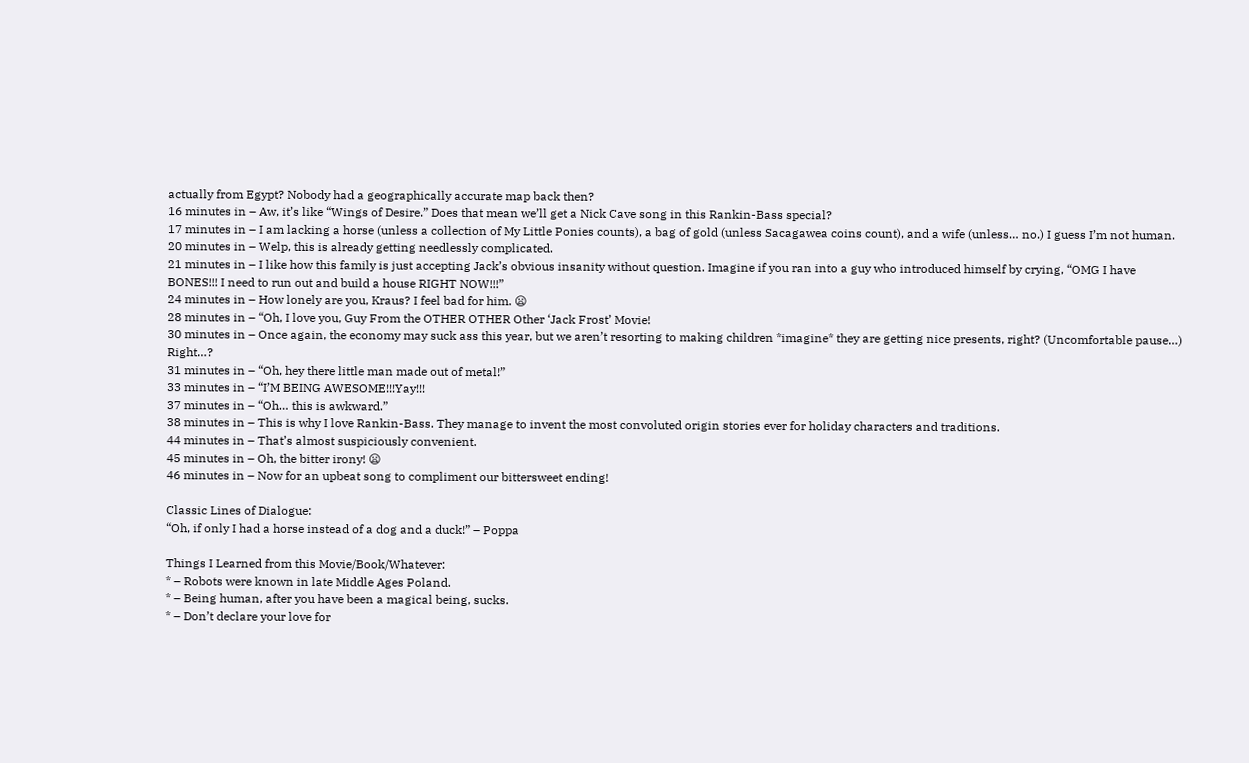actually from Egypt? Nobody had a geographically accurate map back then?
16 minutes in – Aw, it’s like “Wings of Desire.” Does that mean we’ll get a Nick Cave song in this Rankin-Bass special?
17 minutes in – I am lacking a horse (unless a collection of My Little Ponies counts), a bag of gold (unless Sacagawea coins count), and a wife (unless… no.) I guess I’m not human.
20 minutes in – Welp, this is already getting needlessly complicated.
21 minutes in – I like how this family is just accepting Jack’s obvious insanity without question. Imagine if you ran into a guy who introduced himself by crying, “OMG I have BONES!!! I need to run out and build a house RIGHT NOW!!!”
24 minutes in – How lonely are you, Kraus? I feel bad for him. 😦
28 minutes in – “Oh, I love you, Guy From the OTHER OTHER Other ‘Jack Frost’ Movie!
30 minutes in – Once again, the economy may suck ass this year, but we aren’t resorting to making children *imagine* they are getting nice presents, right? (Uncomfortable pause…) Right…?
31 minutes in – “Oh, hey there little man made out of metal!”
33 minutes in – “I’M BEING AWESOME!!!Yay!!!
37 minutes in – “Oh… this is awkward.”
38 minutes in – This is why I love Rankin-Bass. They manage to invent the most convoluted origin stories ever for holiday characters and traditions.
44 minutes in – That’s almost suspiciously convenient.
45 minutes in – Oh, the bitter irony! 😦
46 minutes in – Now for an upbeat song to compliment our bittersweet ending!

Classic Lines of Dialogue:
“Oh, if only I had a horse instead of a dog and a duck!” – Poppa

Things I Learned from this Movie/Book/Whatever:
* – Robots were known in late Middle Ages Poland.
* – Being human, after you have been a magical being, sucks.
* – Don’t declare your love for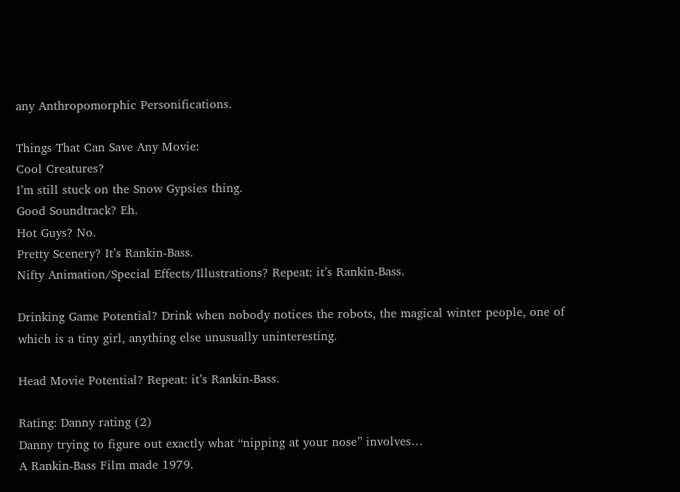any Anthropomorphic Personifications.

Things That Can Save Any Movie:
Cool Creatures?
I’m still stuck on the Snow Gypsies thing.
Good Soundtrack? Eh.
Hot Guys? No.
Pretty Scenery? It’s Rankin-Bass.
Nifty Animation/Special Effects/Illustrations? Repeat: it’s Rankin-Bass.

Drinking Game Potential? Drink when nobody notices the robots, the magical winter people, one of which is a tiny girl, anything else unusually uninteresting.

Head Movie Potential? Repeat: it’s Rankin-Bass.

Rating: Danny rating (2)
Danny trying to figure out exactly what “nipping at your nose” involves…
A Rankin-Bass Film made 1979.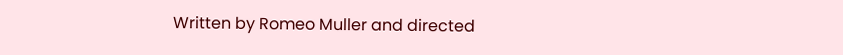Written by Romeo Muller and directed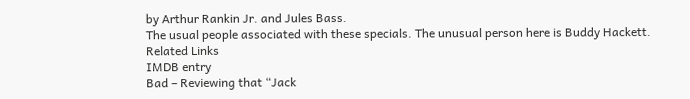by Arthur Rankin Jr. and Jules Bass.
The usual people associated with these specials. The unusual person here is Buddy Hackett.
Related Links
IMDB entry
Bad – Reviewing that “Jack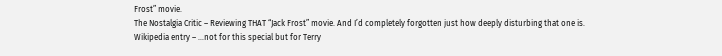Frost” movie.
The Nostalgia Critic – Reviewing THAT “Jack Frost” movie. And I’d completely forgotten just how deeply disturbing that one is.
Wikipedia entry – …not for this special but for Terry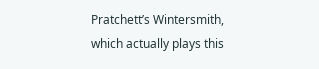Pratchett’s Wintersmith, which actually plays this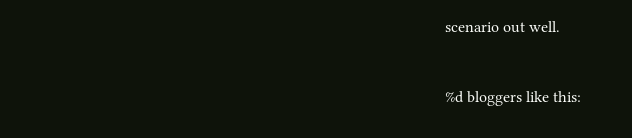scenario out well.



%d bloggers like this: